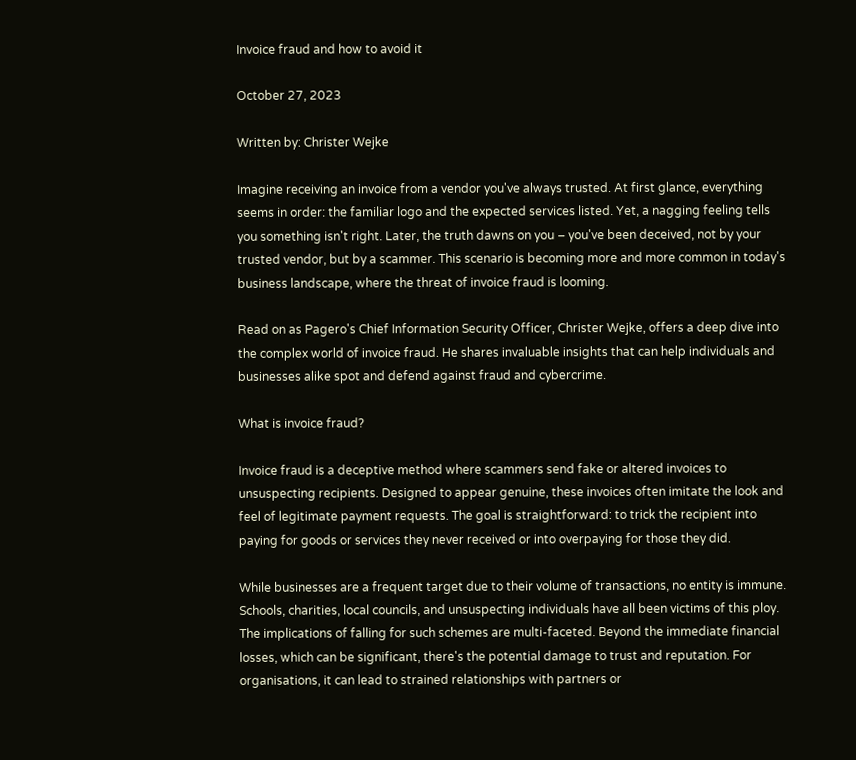Invoice fraud and how to avoid it

October 27, 2023

Written by: Christer Wejke

Imagine receiving an invoice from a vendor you've always trusted. At first glance, everything seems in order: the familiar logo and the expected services listed. Yet, a nagging feeling tells you something isn't right. Later, the truth dawns on you – you've been deceived, not by your trusted vendor, but by a scammer. This scenario is becoming more and more common in today's business landscape, where the threat of invoice fraud is looming.

Read on as Pagero's Chief Information Security Officer, Christer Wejke, offers a deep dive into the complex world of invoice fraud. He shares invaluable insights that can help individuals and businesses alike spot and defend against fraud and cybercrime.

What is invoice fraud?

Invoice fraud is a deceptive method where scammers send fake or altered invoices to unsuspecting recipients. Designed to appear genuine, these invoices often imitate the look and feel of legitimate payment requests. The goal is straightforward: to trick the recipient into paying for goods or services they never received or into overpaying for those they did.

While businesses are a frequent target due to their volume of transactions, no entity is immune. Schools, charities, local councils, and unsuspecting individuals have all been victims of this ploy. The implications of falling for such schemes are multi-faceted. Beyond the immediate financial losses, which can be significant, there's the potential damage to trust and reputation. For organisations, it can lead to strained relationships with partners or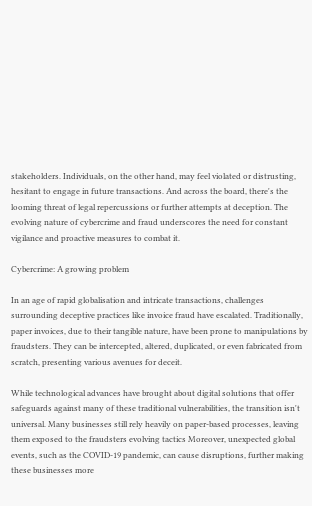stakeholders. Individuals, on the other hand, may feel violated or distrusting, hesitant to engage in future transactions. And across the board, there's the looming threat of legal repercussions or further attempts at deception. The evolving nature of cybercrime and fraud underscores the need for constant vigilance and proactive measures to combat it.

Cybercrime: A growing problem

In an age of rapid globalisation and intricate transactions, challenges surrounding deceptive practices like invoice fraud have escalated. Traditionally, paper invoices, due to their tangible nature, have been prone to manipulations by fraudsters. They can be intercepted, altered, duplicated, or even fabricated from scratch, presenting various avenues for deceit.

While technological advances have brought about digital solutions that offer safeguards against many of these traditional vulnerabilities, the transition isn't universal. Many businesses still rely heavily on paper-based processes, leaving them exposed to the fraudsters evolving tactics Moreover, unexpected global events, such as the COVID-19 pandemic, can cause disruptions, further making these businesses more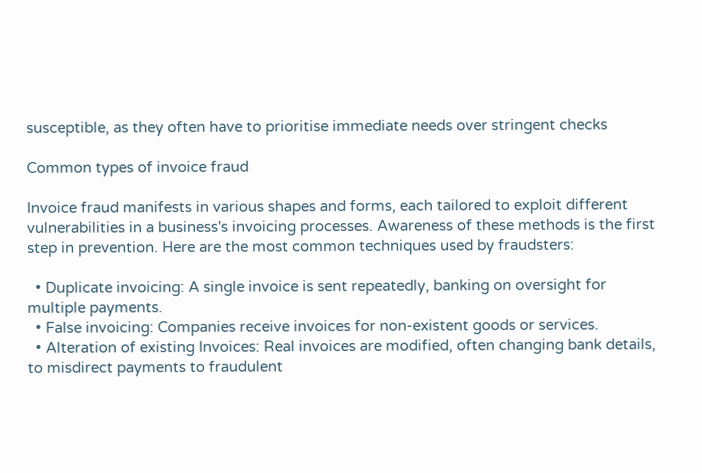susceptible, as they often have to prioritise immediate needs over stringent checks

Common types of invoice fraud

Invoice fraud manifests in various shapes and forms, each tailored to exploit different vulnerabilities in a business's invoicing processes. Awareness of these methods is the first step in prevention. Here are the most common techniques used by fraudsters:

  • Duplicate invoicing: A single invoice is sent repeatedly, banking on oversight for multiple payments.
  • False invoicing: Companies receive invoices for non-existent goods or services.
  • Alteration of existing Invoices: Real invoices are modified, often changing bank details, to misdirect payments to fraudulent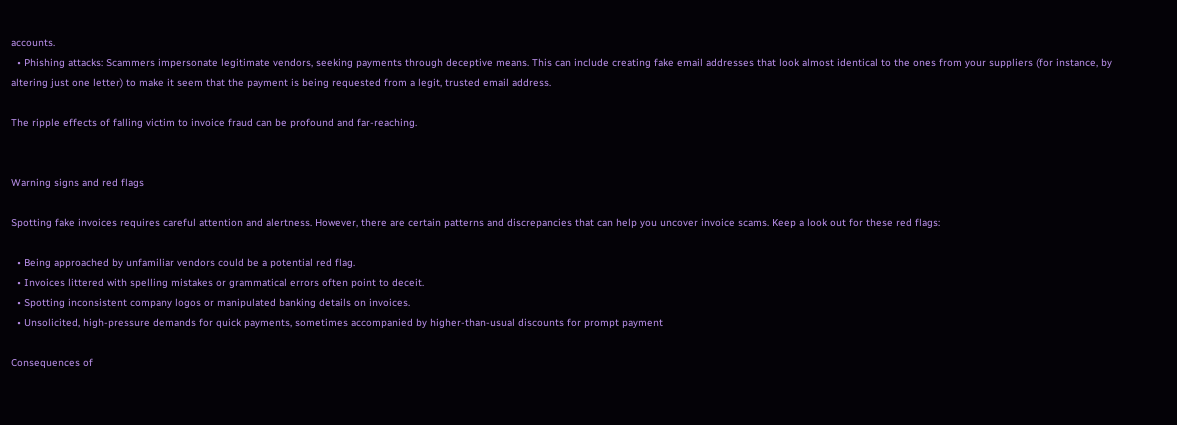accounts.
  • Phishing attacks: Scammers impersonate legitimate vendors, seeking payments through deceptive means. This can include creating fake email addresses that look almost identical to the ones from your suppliers (for instance, by altering just one letter) to make it seem that the payment is being requested from a legit, trusted email address.

The ripple effects of falling victim to invoice fraud can be profound and far-reaching.


Warning signs and red flags

Spotting fake invoices requires careful attention and alertness. However, there are certain patterns and discrepancies that can help you uncover invoice scams. Keep a look out for these red flags:

  • Being approached by unfamiliar vendors could be a potential red flag.
  • Invoices littered with spelling mistakes or grammatical errors often point to deceit.
  • Spotting inconsistent company logos or manipulated banking details on invoices.
  • Unsolicited, high-pressure demands for quick payments, sometimes accompanied by higher-than-usual discounts for prompt payment

Consequences of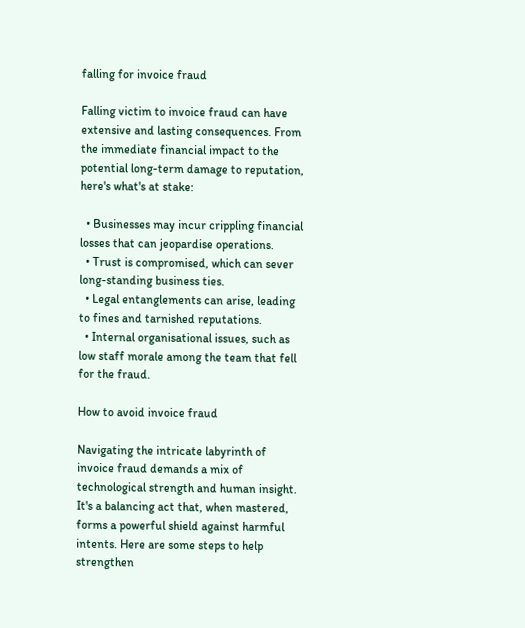falling for invoice fraud

Falling victim to invoice fraud can have extensive and lasting consequences. From the immediate financial impact to the potential long-term damage to reputation, here's what's at stake:

  • Businesses may incur crippling financial losses that can jeopardise operations.
  • Trust is compromised, which can sever long-standing business ties.
  • Legal entanglements can arise, leading to fines and tarnished reputations.
  • Internal organisational issues, such as low staff morale among the team that fell for the fraud.

How to avoid invoice fraud

Navigating the intricate labyrinth of invoice fraud demands a mix of technological strength and human insight. It's a balancing act that, when mastered, forms a powerful shield against harmful intents. Here are some steps to help strengthen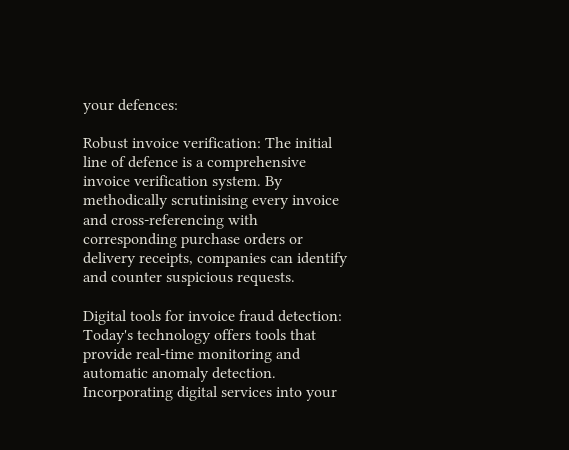your defences:

Robust invoice verification: The initial line of defence is a comprehensive invoice verification system. By methodically scrutinising every invoice and cross-referencing with corresponding purchase orders or delivery receipts, companies can identify and counter suspicious requests.

Digital tools for invoice fraud detection: Today's technology offers tools that provide real-time monitoring and automatic anomaly detection. Incorporating digital services into your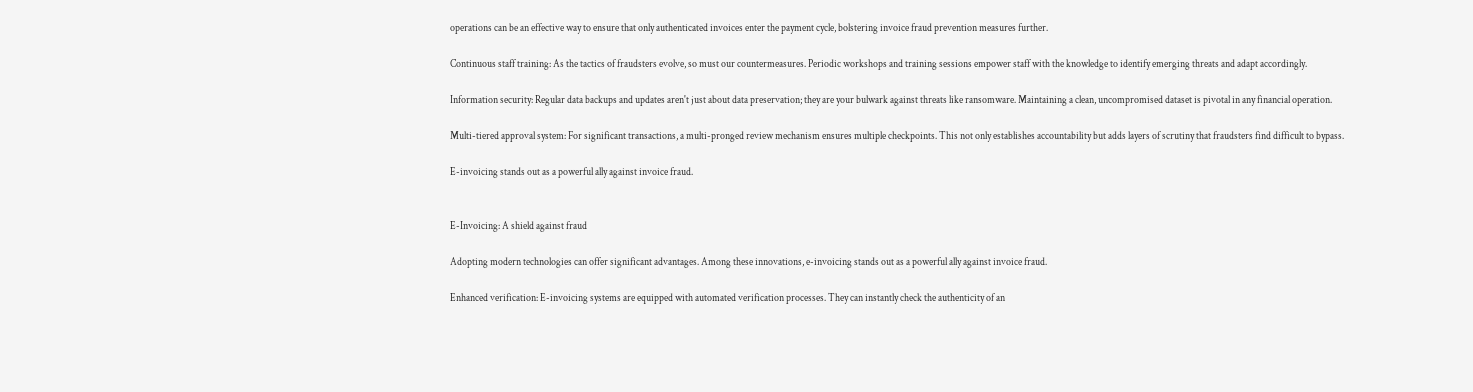operations can be an effective way to ensure that only authenticated invoices enter the payment cycle, bolstering invoice fraud prevention measures further.

Continuous staff training: As the tactics of fraudsters evolve, so must our countermeasures. Periodic workshops and training sessions empower staff with the knowledge to identify emerging threats and adapt accordingly.

Information security: Regular data backups and updates aren't just about data preservation; they are your bulwark against threats like ransomware. Maintaining a clean, uncompromised dataset is pivotal in any financial operation.

Multi-tiered approval system: For significant transactions, a multi-pronged review mechanism ensures multiple checkpoints. This not only establishes accountability but adds layers of scrutiny that fraudsters find difficult to bypass.

E-invoicing stands out as a powerful ally against invoice fraud.


E-Invoicing: A shield against fraud

Adopting modern technologies can offer significant advantages. Among these innovations, e-invoicing stands out as a powerful ally against invoice fraud.

Enhanced verification: E-invoicing systems are equipped with automated verification processes. They can instantly check the authenticity of an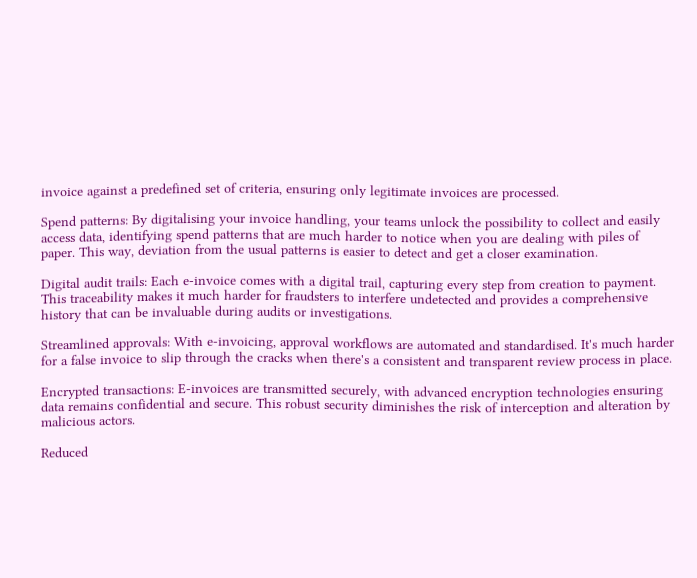invoice against a predefined set of criteria, ensuring only legitimate invoices are processed.

Spend patterns: By digitalising your invoice handling, your teams unlock the possibility to collect and easily access data, identifying spend patterns that are much harder to notice when you are dealing with piles of paper. This way, deviation from the usual patterns is easier to detect and get a closer examination.

Digital audit trails: Each e-invoice comes with a digital trail, capturing every step from creation to payment. This traceability makes it much harder for fraudsters to interfere undetected and provides a comprehensive history that can be invaluable during audits or investigations.

Streamlined approvals: With e-invoicing, approval workflows are automated and standardised. It's much harder for a false invoice to slip through the cracks when there's a consistent and transparent review process in place.

Encrypted transactions: E-invoices are transmitted securely, with advanced encryption technologies ensuring data remains confidential and secure. This robust security diminishes the risk of interception and alteration by malicious actors.

Reduced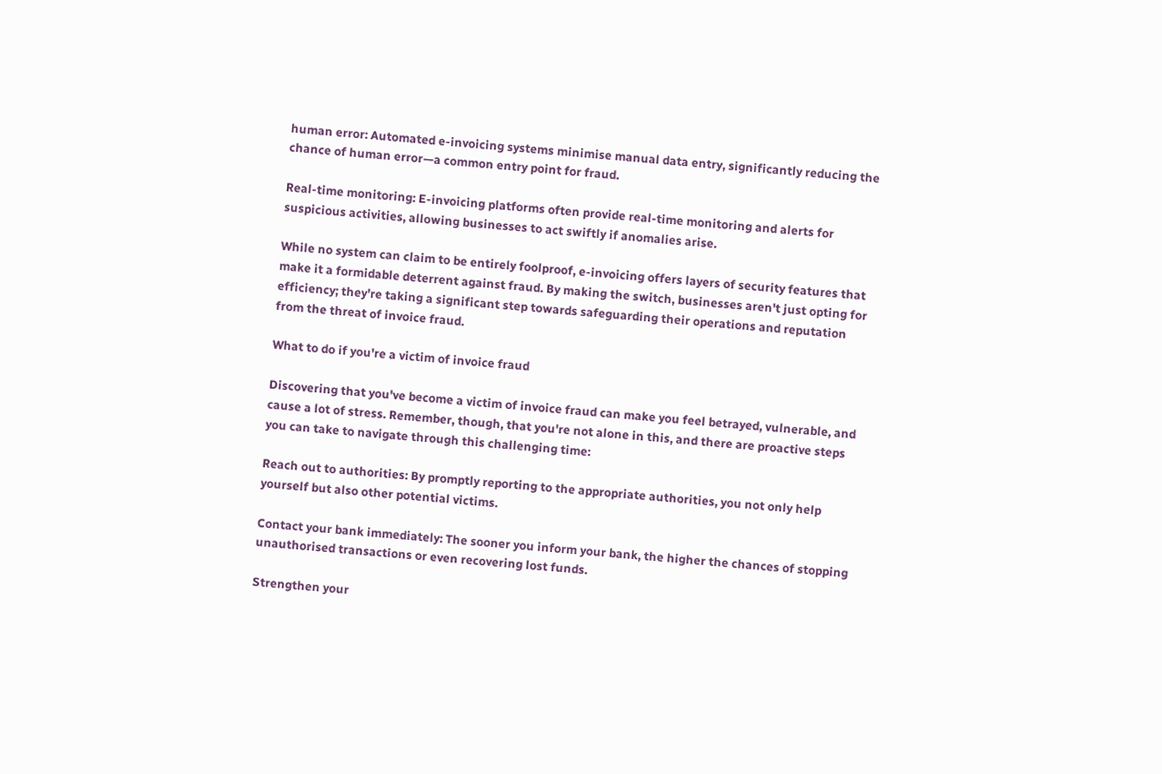human error: Automated e-invoicing systems minimise manual data entry, significantly reducing the chance of human error—a common entry point for fraud.

Real-time monitoring: E-invoicing platforms often provide real-time monitoring and alerts for suspicious activities, allowing businesses to act swiftly if anomalies arise.

While no system can claim to be entirely foolproof, e-invoicing offers layers of security features that make it a formidable deterrent against fraud. By making the switch, businesses aren't just opting for efficiency; they're taking a significant step towards safeguarding their operations and reputation from the threat of invoice fraud.

What to do if you're a victim of invoice fraud

Discovering that you've become a victim of invoice fraud can make you feel betrayed, vulnerable, and cause a lot of stress. Remember, though, that you're not alone in this, and there are proactive steps you can take to navigate through this challenging time:

Reach out to authorities: By promptly reporting to the appropriate authorities, you not only help yourself but also other potential victims.

Contact your bank immediately: The sooner you inform your bank, the higher the chances of stopping unauthorised transactions or even recovering lost funds.

Strengthen your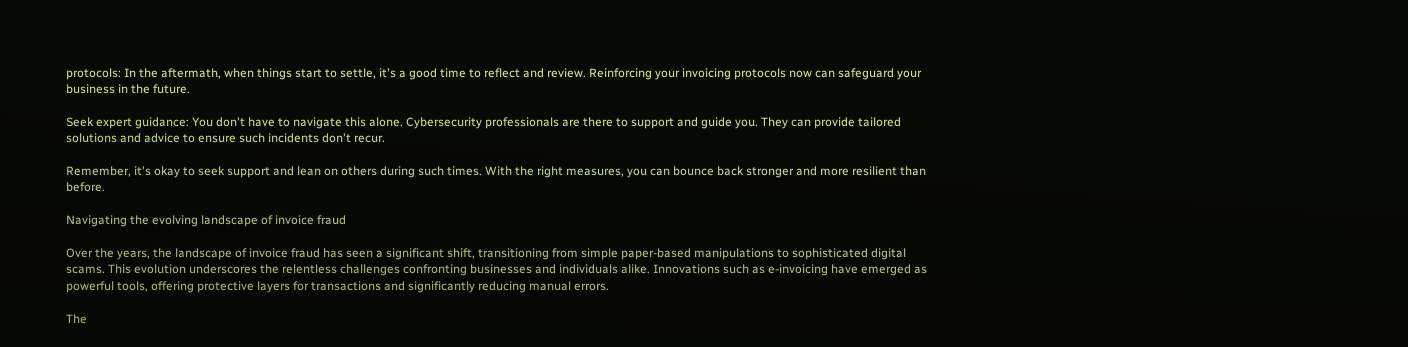protocols: In the aftermath, when things start to settle, it's a good time to reflect and review. Reinforcing your invoicing protocols now can safeguard your business in the future.

Seek expert guidance: You don't have to navigate this alone. Cybersecurity professionals are there to support and guide you. They can provide tailored solutions and advice to ensure such incidents don't recur.

Remember, it's okay to seek support and lean on others during such times. With the right measures, you can bounce back stronger and more resilient than before.

Navigating the evolving landscape of invoice fraud

Over the years, the landscape of invoice fraud has seen a significant shift, transitioning from simple paper-based manipulations to sophisticated digital scams. This evolution underscores the relentless challenges confronting businesses and individuals alike. Innovations such as e-invoicing have emerged as powerful tools, offering protective layers for transactions and significantly reducing manual errors.

The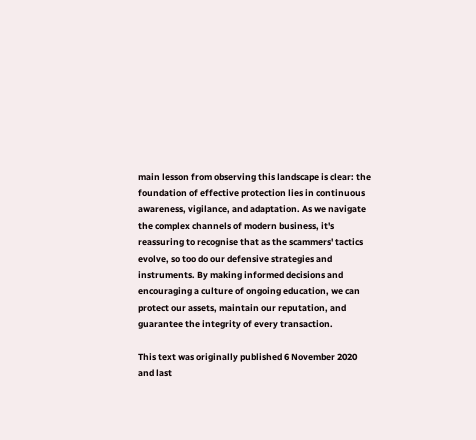main lesson from observing this landscape is clear: the foundation of effective protection lies in continuous awareness, vigilance, and adaptation. As we navigate the complex channels of modern business, it's reassuring to recognise that as the scammers' tactics evolve, so too do our defensive strategies and instruments. By making informed decisions and encouraging a culture of ongoing education, we can protect our assets, maintain our reputation, and guarantee the integrity of every transaction.

This text was originally published 6 November 2020 and last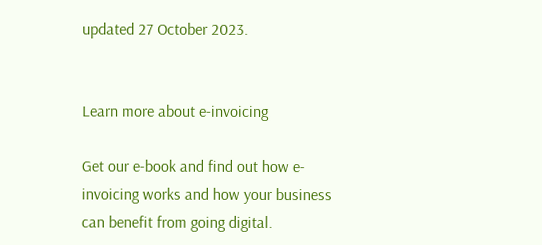updated 27 October 2023.


Learn more about e-invoicing

Get our e-book and find out how e-invoicing works and how your business can benefit from going digital.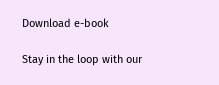Download e-book

Stay in the loop with our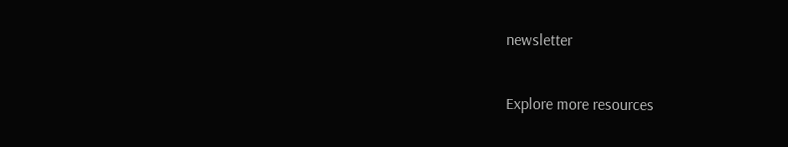newsletter

Explore more resources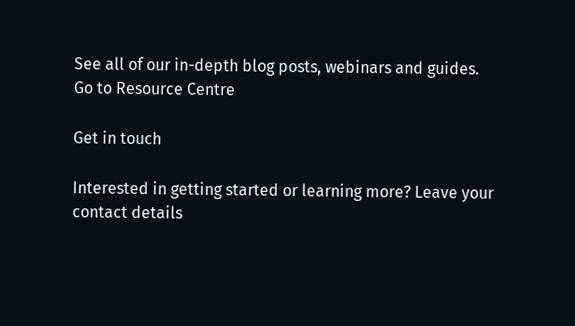See all of our in-depth blog posts, webinars and guides.
Go to Resource Centre

Get in touch

Interested in getting started or learning more? Leave your contact details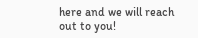here and we will reach out to you!